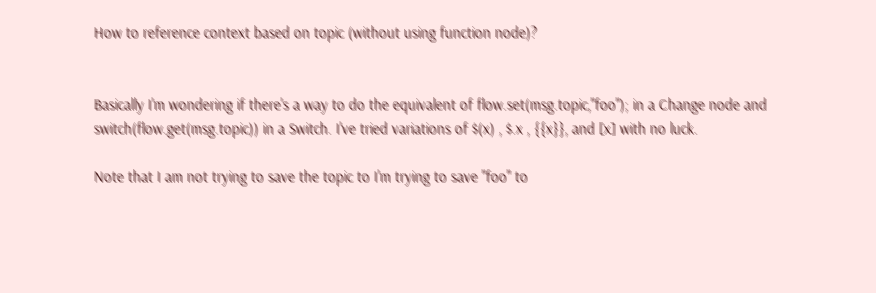How to reference context based on topic (without using function node)?


Basically I'm wondering if there's a way to do the equivalent of flow.set(msg.topic,"foo"); in a Change node and switch(flow.get(msg.topic)) in a Switch. I've tried variations of $(x) , $.x , {{x}}, and [x] with no luck.

Note that I am not trying to save the topic to I'm trying to save "foo" to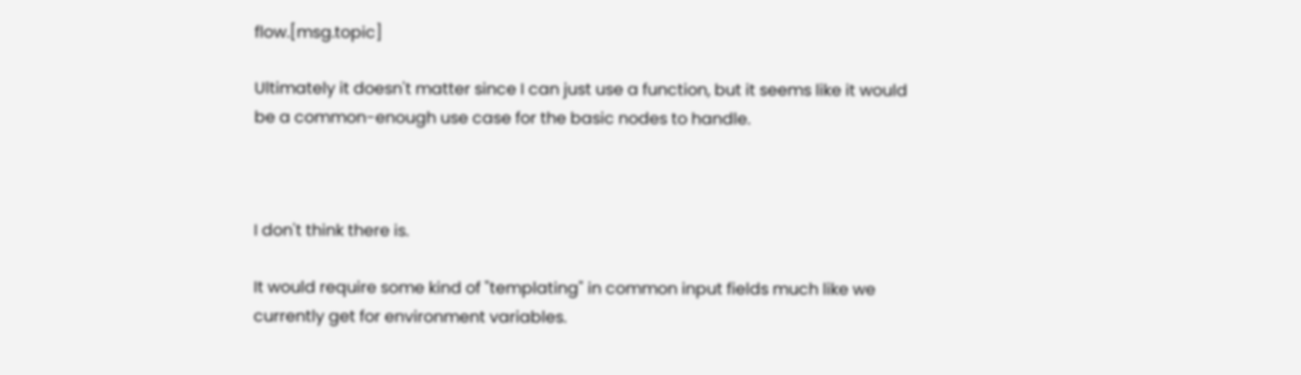flow.[msg.topic]

Ultimately it doesn't matter since I can just use a function, but it seems like it would be a common-enough use case for the basic nodes to handle.



I don't think there is.

It would require some kind of "templating" in common input fields much like we currently get for environment variables.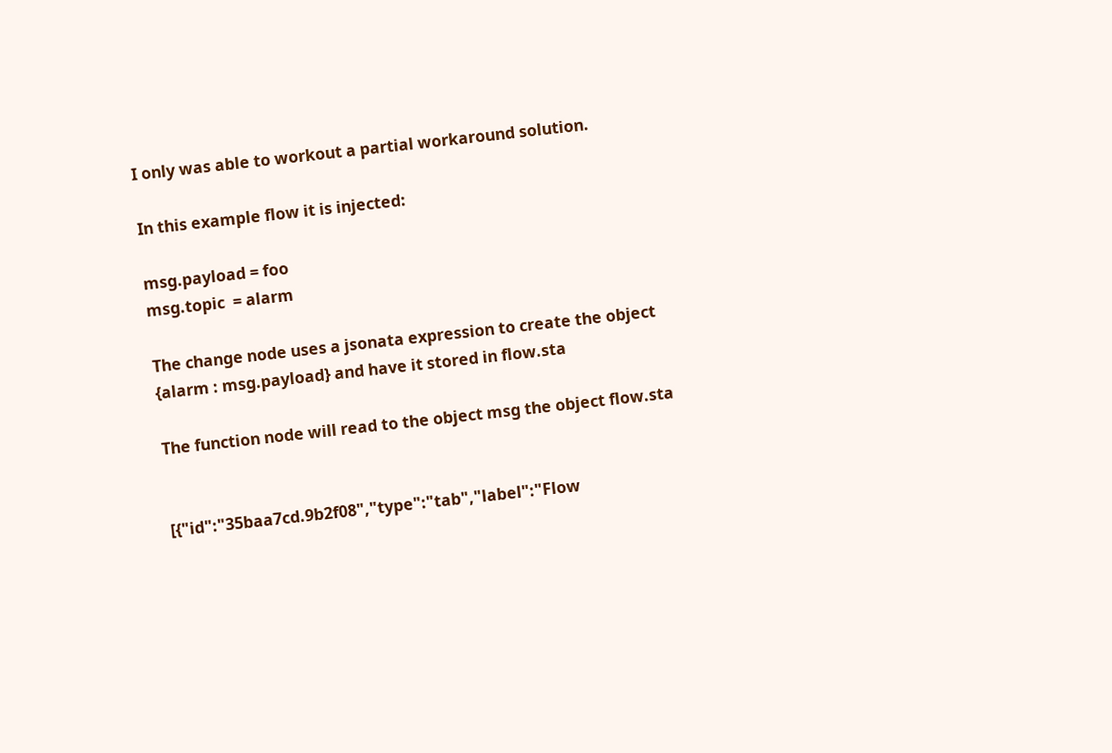I only was able to workout a partial workaround solution.

In this example flow it is injected:

msg.payload = foo
msg.topic  = alarm

The change node uses a jsonata expression to create the object {alarm : msg.payload} and have it stored in flow.sta

The function node will read to the object msg the object flow.sta


[{"id":"35baa7cd.9b2f08","type":"tab","label":"Flow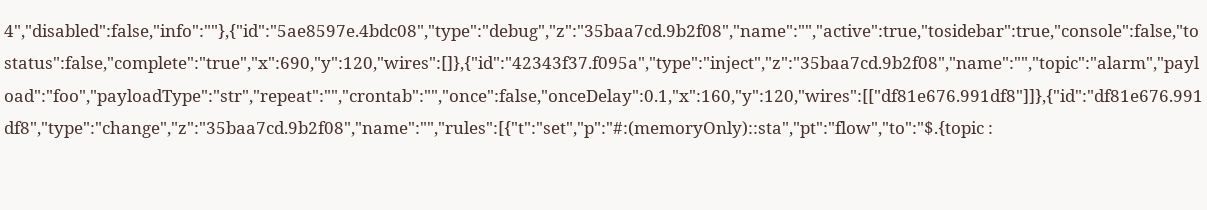4","disabled":false,"info":""},{"id":"5ae8597e.4bdc08","type":"debug","z":"35baa7cd.9b2f08","name":"","active":true,"tosidebar":true,"console":false,"tostatus":false,"complete":"true","x":690,"y":120,"wires":[]},{"id":"42343f37.f095a","type":"inject","z":"35baa7cd.9b2f08","name":"","topic":"alarm","payload":"foo","payloadType":"str","repeat":"","crontab":"","once":false,"onceDelay":0.1,"x":160,"y":120,"wires":[["df81e676.991df8"]]},{"id":"df81e676.991df8","type":"change","z":"35baa7cd.9b2f08","name":"","rules":[{"t":"set","p":"#:(memoryOnly)::sta","pt":"flow","to":"$.{topic :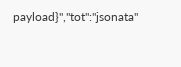payload}","tot":"jsonata"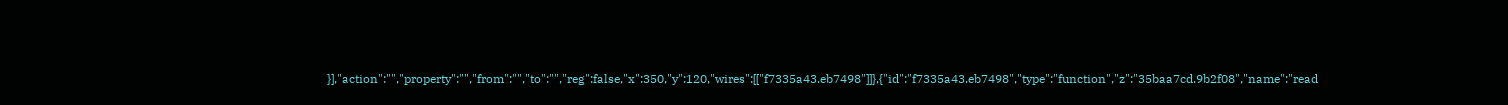}],"action":"","property":"","from":"","to":"","reg":false,"x":350,"y":120,"wires":[["f7335a43.eb7498"]]},{"id":"f7335a43.eb7498","type":"function","z":"35baa7cd.9b2f08","name":"read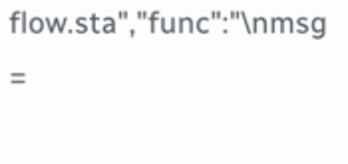flow.sta","func":"\nmsg =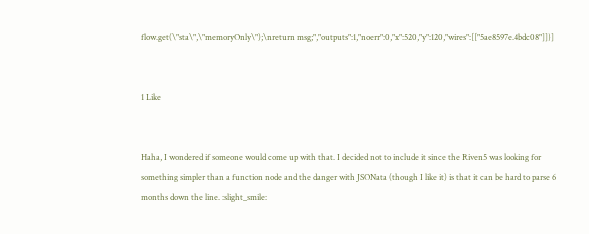flow.get(\"sta\",\"memoryOnly\");\nreturn msg;","outputs":1,"noerr":0,"x":520,"y":120,"wires":[["5ae8597e.4bdc08"]]}]


1 Like


Haha, I wondered if someone would come up with that. I decided not to include it since the Riven5 was looking for something simpler than a function node and the danger with JSONata (though I like it) is that it can be hard to parse 6 months down the line. :slight_smile: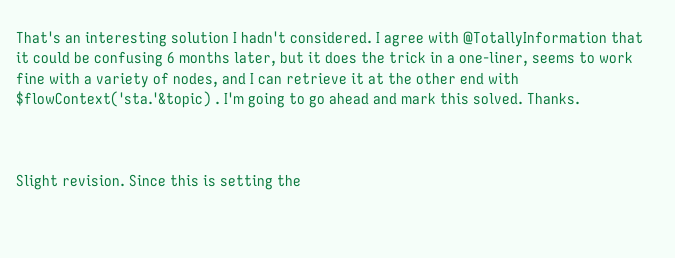That's an interesting solution I hadn't considered. I agree with @TotallyInformation that it could be confusing 6 months later, but it does the trick in a one-liner, seems to work fine with a variety of nodes, and I can retrieve it at the other end with $flowContext('sta.'&topic) . I'm going to go ahead and mark this solved. Thanks.



Slight revision. Since this is setting the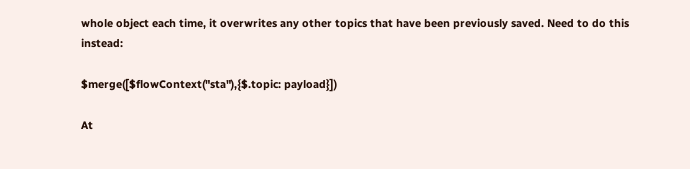whole object each time, it overwrites any other topics that have been previously saved. Need to do this instead:

$merge([$flowContext("sta"),{$.topic: payload}])

At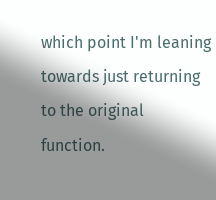which point I'm leaning towards just returning to the original function.